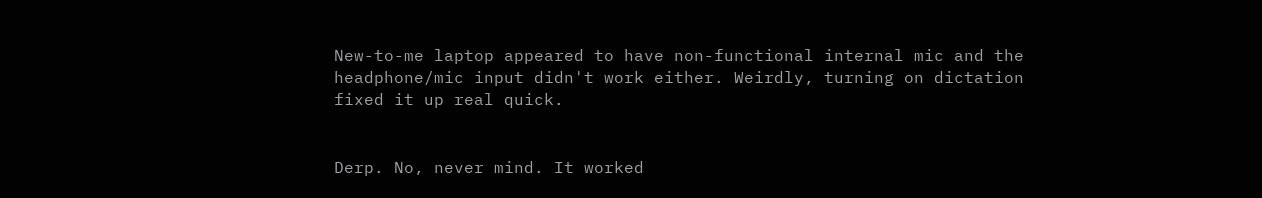New-to-me laptop appeared to have non-functional internal mic and the headphone/mic input didn't work either. Weirdly, turning on dictation fixed it up real quick.


Derp. No, never mind. It worked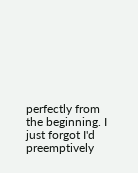perfectly from the beginning. I just forgot I'd preemptively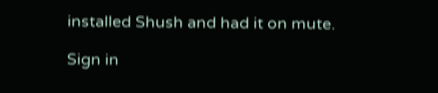installed Shush and had it on mute.

Sign in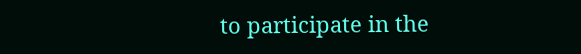to participate in the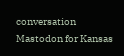conversation
Mastodon for Kansas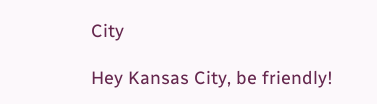City

Hey Kansas City, be friendly!